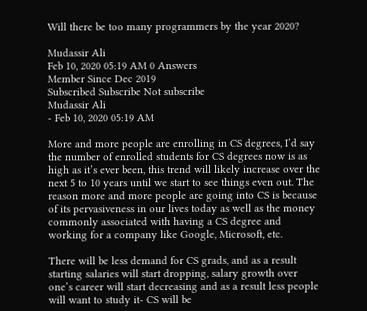Will there be too many programmers by the year 2020?

Mudassir Ali
Feb 10, 2020 05:19 AM 0 Answers
Member Since Dec 2019
Subscribed Subscribe Not subscribe
Mudassir Ali
- Feb 10, 2020 05:19 AM

More and more people are enrolling in CS degrees, I’d say the number of enrolled students for CS degrees now is as high as it’s ever been, this trend will likely increase over the next 5 to 10 years until we start to see things even out. The reason more and more people are going into CS is because of its pervasiveness in our lives today as well as the money commonly associated with having a CS degree and working for a company like Google, Microsoft, etc.

There will be less demand for CS grads, and as a result starting salaries will start dropping, salary growth over one’s career will start decreasing and as a result less people will want to study it- CS will be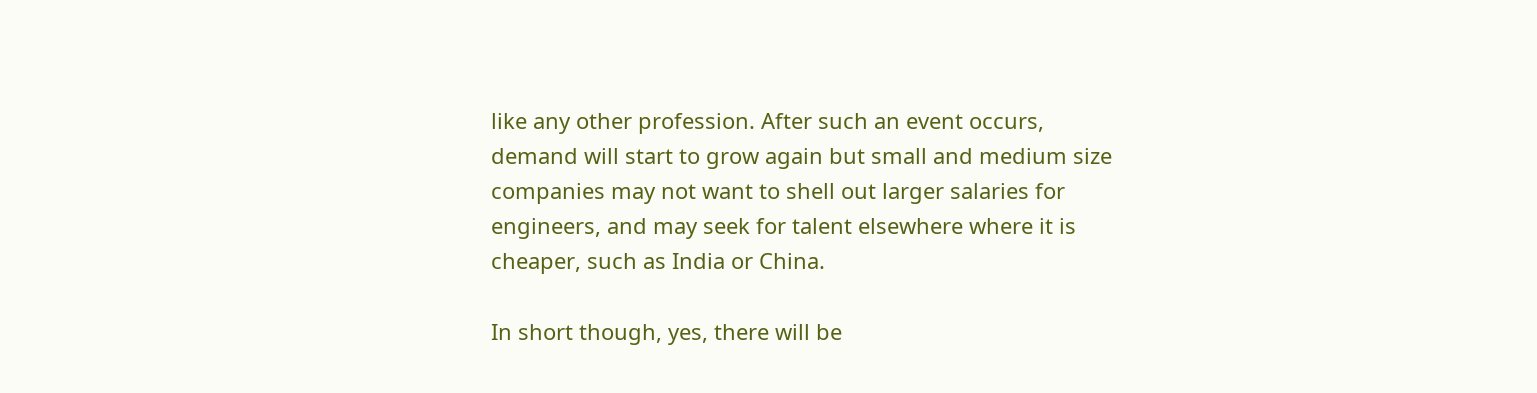like any other profession. After such an event occurs, demand will start to grow again but small and medium size companies may not want to shell out larger salaries for engineers, and may seek for talent elsewhere where it is cheaper, such as India or China.

In short though, yes, there will be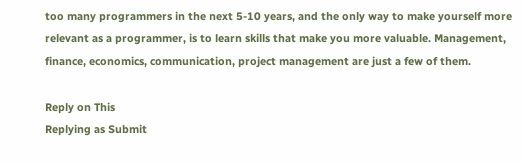too many programmers in the next 5-10 years, and the only way to make yourself more relevant as a programmer, is to learn skills that make you more valuable. Management, finance, economics, communication, project management are just a few of them.

Reply on This
Replying as Submit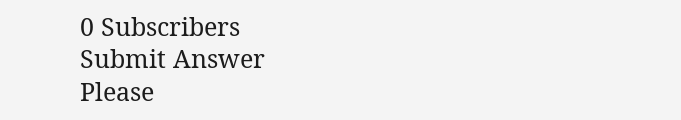0 Subscribers
Submit Answer
Please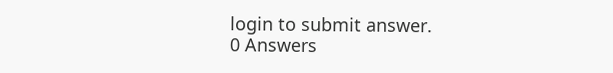login to submit answer.
0 Answers